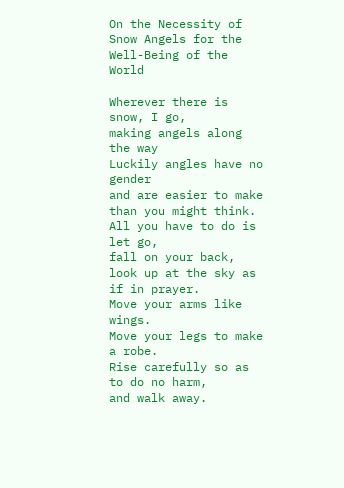On the Necessity of Snow Angels for the Well-Being of the World

Wherever there is snow, I go,
making angels along the way
Luckily angles have no gender
and are easier to make
than you might think.
All you have to do is let go,
fall on your back,
look up at the sky as if in prayer.
Move your arms like wings.
Move your legs to make a robe.
Rise carefully so as to do no harm,
and walk away.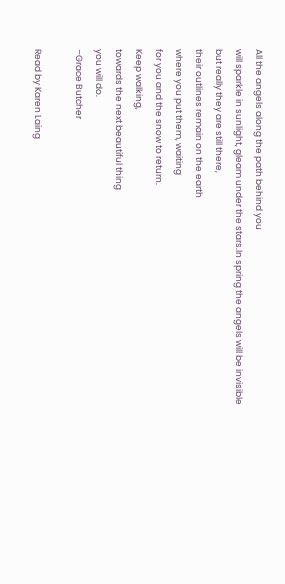All the angels along the path behind you
will sparkle in sunlight, gleam under the stars.In spring the angels will be invisible
but really they are still there,
their outlines remain on the earth
where you put them, waiting
for you and the snow to return.
Keep walking,
towards the next beautiful thing
you will do.
–Grace Butcher

Read by Karen Laing